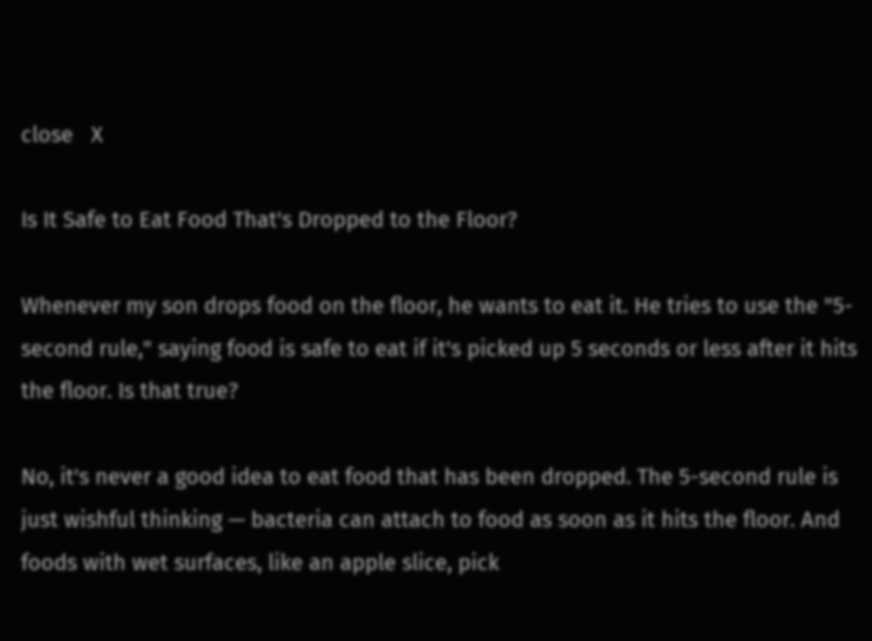close   X

Is It Safe to Eat Food That's Dropped to the Floor?

Whenever my son drops food on the floor, he wants to eat it. He tries to use the "5-second rule," saying food is safe to eat if it's picked up 5 seconds or less after it hits the floor. Is that true?

No, it's never a good idea to eat food that has been dropped. The 5-second rule is just wishful thinking — bacteria can attach to food as soon as it hits the floor. And foods with wet surfaces, like an apple slice, pick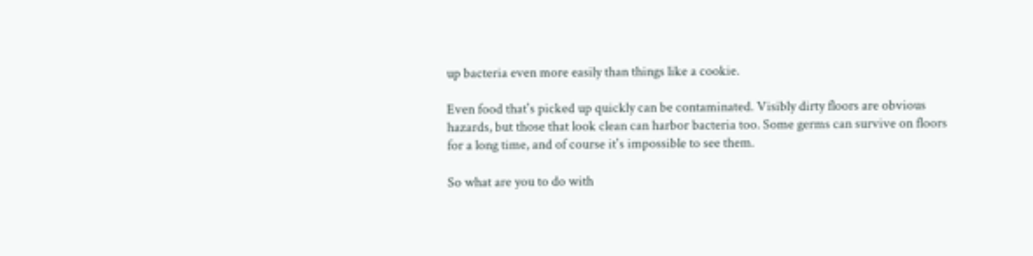up bacteria even more easily than things like a cookie.

Even food that's picked up quickly can be contaminated. Visibly dirty floors are obvious hazards, but those that look clean can harbor bacteria too. Some germs can survive on floors for a long time, and of course it's impossible to see them.

So what are you to do with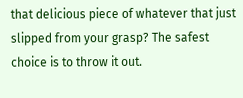that delicious piece of whatever that just slipped from your grasp? The safest choice is to throw it out.